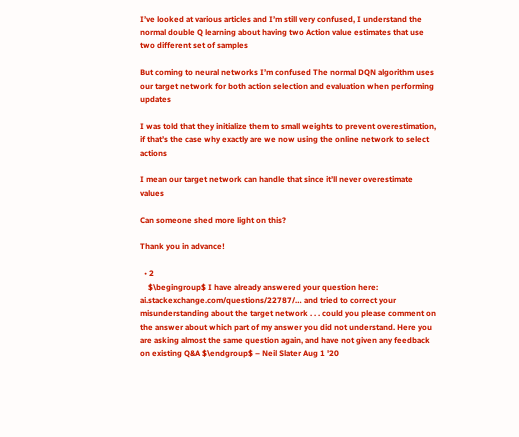I’ve looked at various articles and I’m still very confused, I understand the normal double Q learning about having two Action value estimates that use two different set of samples

But coming to neural networks I’m confused The normal DQN algorithm uses our target network for both action selection and evaluation when performing updates

I was told that they initialize them to small weights to prevent overestimation, if that’s the case why exactly are we now using the online network to select actions

I mean our target network can handle that since it’ll never overestimate values

Can someone shed more light on this?

Thank you in advance!

  • 2
    $\begingroup$ I have already answered your question here: ai.stackexchange.com/questions/22787/… and tried to correct your misunderstanding about the target network . . . could you please comment on the answer about which part of my answer you did not understand. Here you are asking almost the same question again, and have not given any feedback on existing Q&A $\endgroup$ – Neil Slater Aug 1 '20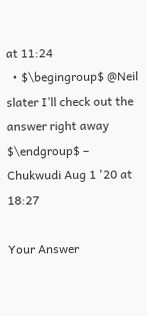at 11:24
  • $\begingroup$ @Neil slater I’ll check out the answer right away $\endgroup$ – Chukwudi Aug 1 '20 at 18:27

Your Answer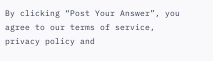By clicking “Post Your Answer”, you agree to our terms of service, privacy policy and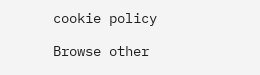cookie policy

Browse other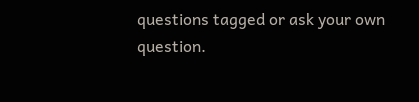questions tagged or ask your own question.